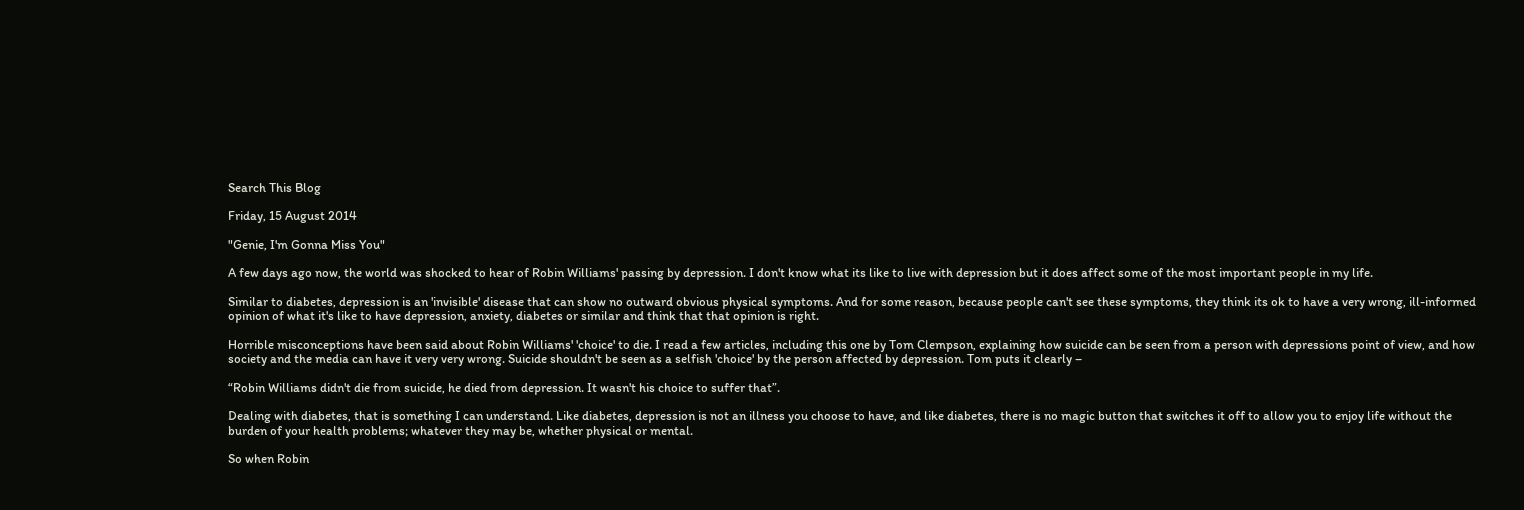Search This Blog

Friday, 15 August 2014

"Genie, I'm Gonna Miss You"

A few days ago now, the world was shocked to hear of Robin Williams' passing by depression. I don't know what its like to live with depression but it does affect some of the most important people in my life.

Similar to diabetes, depression is an 'invisible' disease that can show no outward obvious physical symptoms. And for some reason, because people can't see these symptoms, they think its ok to have a very wrong, ill-informed opinion of what it's like to have depression, anxiety, diabetes or similar and think that that opinion is right.

Horrible misconceptions have been said about Robin Williams' 'choice' to die. I read a few articles, including this one by Tom Clempson, explaining how suicide can be seen from a person with depressions point of view, and how society and the media can have it very very wrong. Suicide shouldn't be seen as a selfish 'choice' by the person affected by depression. Tom puts it clearly –

“Robin Williams didn't die from suicide, he died from depression. It wasn't his choice to suffer that”.

Dealing with diabetes, that is something I can understand. Like diabetes, depression is not an illness you choose to have, and like diabetes, there is no magic button that switches it off to allow you to enjoy life without the burden of your health problems; whatever they may be, whether physical or mental.

So when Robin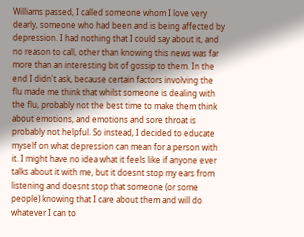Williams passed, I called someone whom I love very dearly, someone who had been and is being affected by depression. I had nothing that I could say about it, and no reason to call, other than knowing this news was far more than an interesting bit of gossip to them. In the end I didn't ask, because certain factors involving the flu made me think that whilst someone is dealing with the flu, probably not the best time to make them think about emotions, and emotions and sore throat is probably not helpful. So instead, I decided to educate myself on what depression can mean for a person with it. I might have no idea what it feels like if anyone ever talks about it with me, but it doesnt stop my ears from listening and doesnt stop that someone (or some people) knowing that I care about them and will do whatever I can to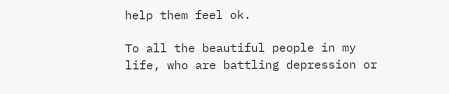help them feel ok.

To all the beautiful people in my life, who are battling depression or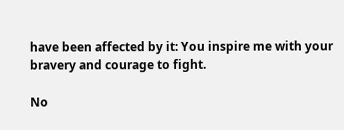have been affected by it: You inspire me with your bravery and courage to fight.

No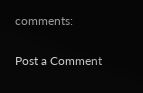comments:

Post a Comment